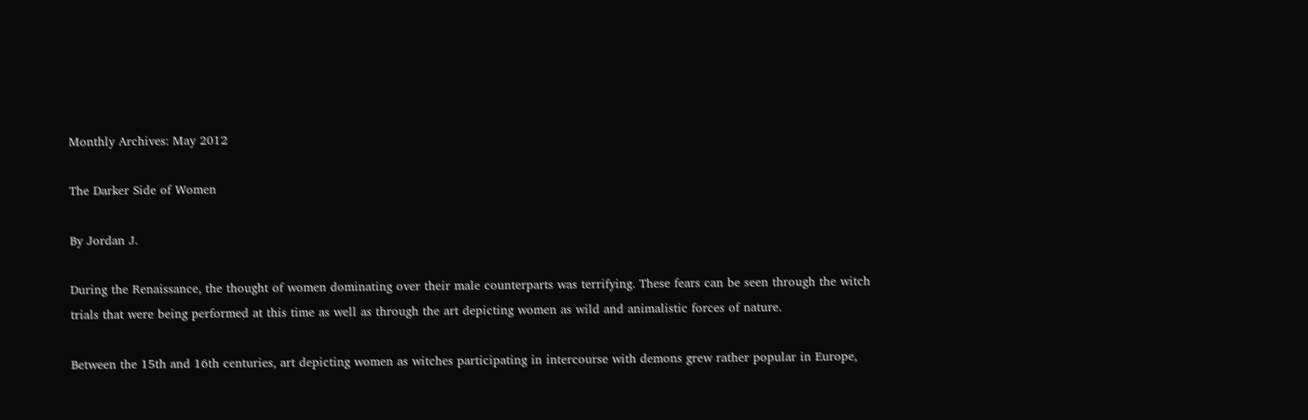Monthly Archives: May 2012

The Darker Side of Women

By Jordan J.

During the Renaissance, the thought of women dominating over their male counterparts was terrifying. These fears can be seen through the witch trials that were being performed at this time as well as through the art depicting women as wild and animalistic forces of nature.

Between the 15th and 16th centuries, art depicting women as witches participating in intercourse with demons grew rather popular in Europe,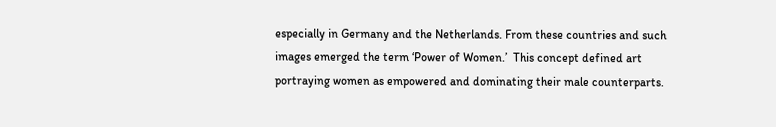especially in Germany and the Netherlands. From these countries and such images emerged the term ‘Power of Women.’  This concept defined art portraying women as empowered and dominating their male counterparts.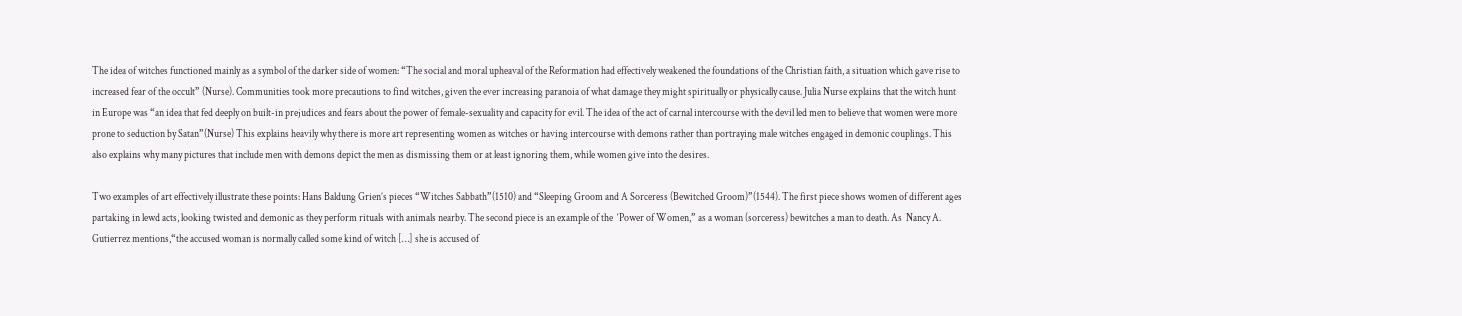The idea of witches functioned mainly as a symbol of the darker side of women: “The social and moral upheaval of the Reformation had effectively weakened the foundations of the Christian faith, a situation which gave rise to increased fear of the occult” (Nurse). Communities took more precautions to find witches, given the ever increasing paranoia of what damage they might spiritually or physically cause. Julia Nurse explains that the witch hunt in Europe was “an idea that fed deeply on built-in prejudices and fears about the power of female-sexuality and capacity for evil. The idea of the act of carnal intercourse with the devil led men to believe that women were more prone to seduction by Satan”(Nurse) This explains heavily why there is more art representing women as witches or having intercourse with demons rather than portraying male witches engaged in demonic couplings. This also explains why many pictures that include men with demons depict the men as dismissing them or at least ignoring them, while women give into the desires.

Two examples of art effectively illustrate these points: Hans Baldung Grien’s pieces “Witches Sabbath”(1510) and “Sleeping Groom and A Sorceress (Bewitched Groom)”(1544). The first piece shows women of different ages partaking in lewd acts, looking twisted and demonic as they perform rituals with animals nearby. The second piece is an example of the  ‘Power of Women,” as a woman (sorceress) bewitches a man to death. As  Nancy A. Gutierrez mentions,“the accused woman is normally called some kind of witch […] she is accused of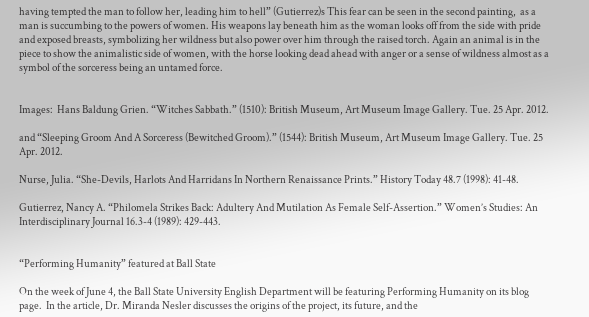having tempted the man to follow her, leading him to hell” (Gutierrez)s This fear can be seen in the second painting,  as a man is succumbing to the powers of women. His weapons lay beneath him as the woman looks off from the side with pride and exposed breasts, symbolizing her wildness but also power over him through the raised torch. Again an animal is in the piece to show the animalistic side of women, with the horse looking dead ahead with anger or a sense of wildness almost as a symbol of the sorceress being an untamed force.


Images:  Hans Baldung Grien. “Witches Sabbath.” (1510): British Museum, Art Museum Image Gallery. Tue. 25 Apr. 2012.

and “Sleeping Groom And A Sorceress (Bewitched Groom).” (1544): British Museum, Art Museum Image Gallery. Tue. 25 Apr. 2012.

Nurse, Julia. “She-Devils, Harlots And Harridans In Northern Renaissance Prints.” History Today 48.7 (1998): 41-48.

Gutierrez, Nancy A. “Philomela Strikes Back: Adultery And Mutilation As Female Self-Assertion.” Women’s Studies: An Interdisciplinary Journal 16.3-4 (1989): 429-443.


“Performing Humanity” featured at Ball State

On the week of June 4, the Ball State University English Department will be featuring Performing Humanity on its blog page.  In the article, Dr. Miranda Nesler discusses the origins of the project, its future, and the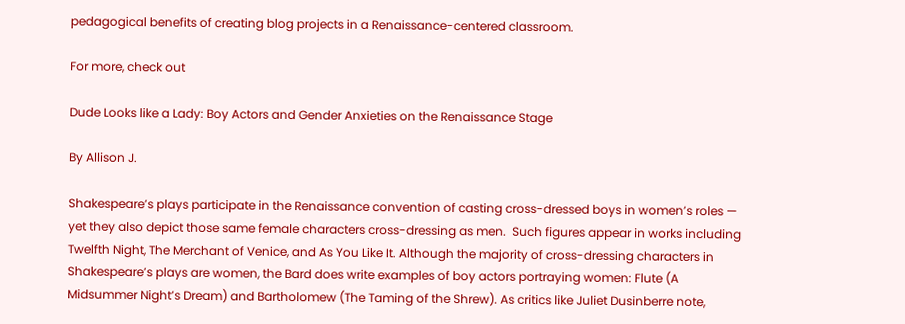pedagogical benefits of creating blog projects in a Renaissance-centered classroom.

For more, check out

Dude Looks like a Lady: Boy Actors and Gender Anxieties on the Renaissance Stage

By Allison J.

Shakespeare’s plays participate in the Renaissance convention of casting cross-dressed boys in women’s roles — yet they also depict those same female characters cross-dressing as men.  Such figures appear in works including Twelfth Night, The Merchant of Venice, and As You Like It. Although the majority of cross-dressing characters in Shakespeare’s plays are women, the Bard does write examples of boy actors portraying women: Flute (A Midsummer Night’s Dream) and Bartholomew (The Taming of the Shrew). As critics like Juliet Dusinberre note,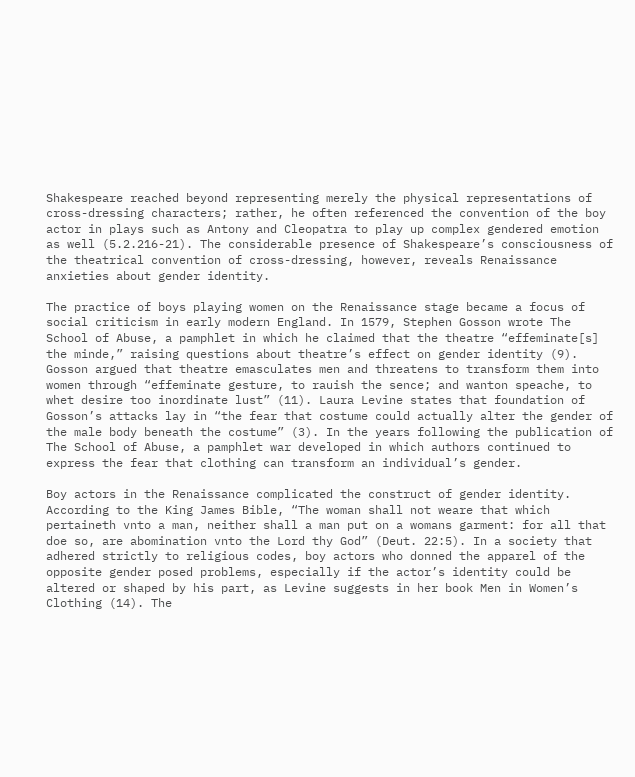Shakespeare reached beyond representing merely the physical representations of cross-dressing characters; rather, he often referenced the convention of the boy actor in plays such as Antony and Cleopatra to play up complex gendered emotion as well (5.2.216-21). The considerable presence of Shakespeare’s consciousness of the theatrical convention of cross-dressing, however, reveals Renaissance anxieties about gender identity.

The practice of boys playing women on the Renaissance stage became a focus of social criticism in early modern England. In 1579, Stephen Gosson wrote The School of Abuse, a pamphlet in which he claimed that the theatre “effeminate[s] the minde,” raising questions about theatre’s effect on gender identity (9). Gosson argued that theatre emasculates men and threatens to transform them into women through “effeminate gesture, to rauish the sence; and wanton speache, to whet desire too inordinate lust” (11). Laura Levine states that foundation of Gosson’s attacks lay in “the fear that costume could actually alter the gender of the male body beneath the costume” (3). In the years following the publication of The School of Abuse, a pamphlet war developed in which authors continued to express the fear that clothing can transform an individual’s gender.

Boy actors in the Renaissance complicated the construct of gender identity. According to the King James Bible, “The woman shall not weare that which pertaineth vnto a man, neither shall a man put on a womans garment: for all that doe so, are abomination vnto the Lord thy God” (Deut. 22:5). In a society that adhered strictly to religious codes, boy actors who donned the apparel of the opposite gender posed problems, especially if the actor’s identity could be altered or shaped by his part, as Levine suggests in her book Men in Women’s Clothing (14). The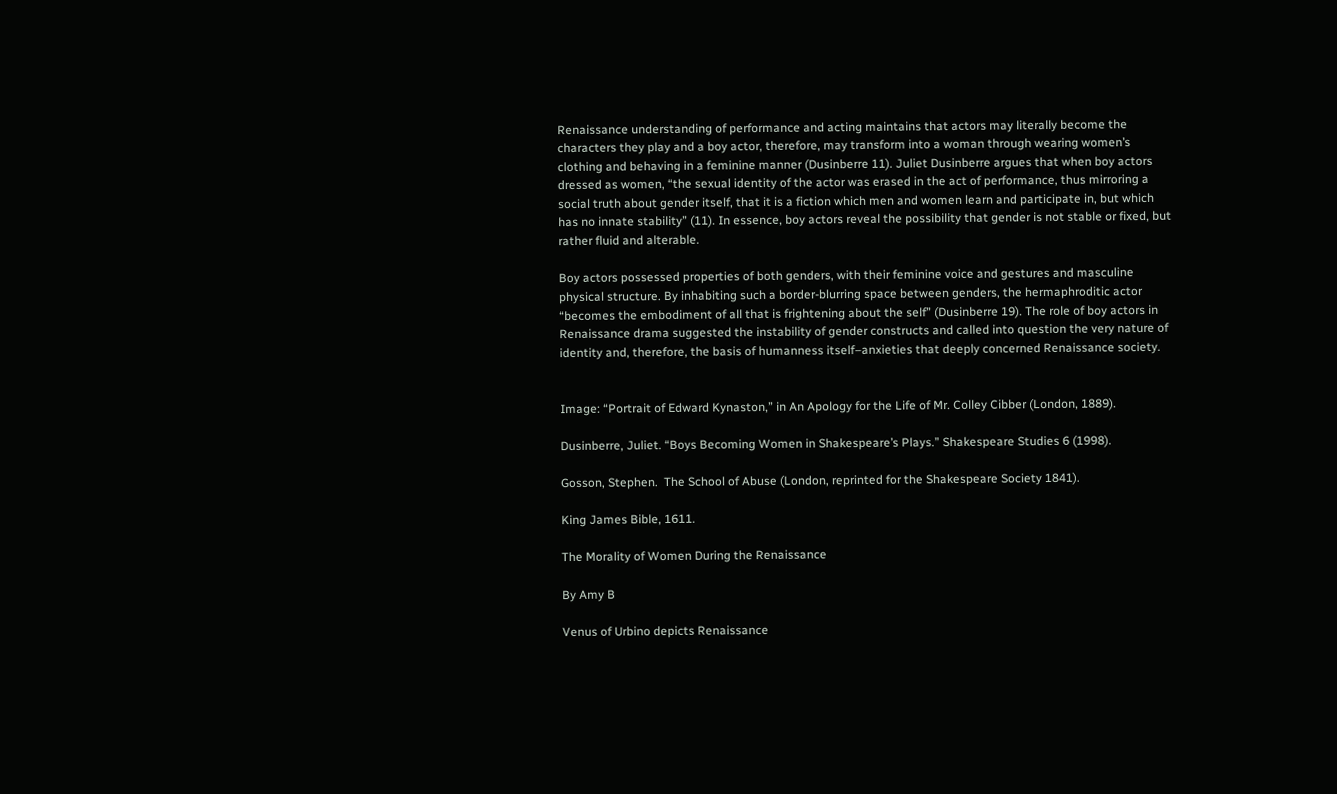Renaissance understanding of performance and acting maintains that actors may literally become the characters they play and a boy actor, therefore, may transform into a woman through wearing women’s clothing and behaving in a feminine manner (Dusinberre 11). Juliet Dusinberre argues that when boy actors dressed as women, “the sexual identity of the actor was erased in the act of performance, thus mirroring a social truth about gender itself, that it is a fiction which men and women learn and participate in, but which has no innate stability” (11). In essence, boy actors reveal the possibility that gender is not stable or fixed, but rather fluid and alterable.

Boy actors possessed properties of both genders, with their feminine voice and gestures and masculine physical structure. By inhabiting such a border-blurring space between genders, the hermaphroditic actor “becomes the embodiment of all that is frightening about the self” (Dusinberre 19). The role of boy actors in Renaissance drama suggested the instability of gender constructs and called into question the very nature of identity and, therefore, the basis of humanness itself–anxieties that deeply concerned Renaissance society.


Image: “Portrait of Edward Kynaston,” in An Apology for the Life of Mr. Colley Cibber (London, 1889).

Dusinberre, Juliet. “Boys Becoming Women in Shakespeare’s Plays.” Shakespeare Studies 6 (1998).

Gosson, Stephen.  The School of Abuse (London, reprinted for the Shakespeare Society 1841).

King James Bible, 1611.

The Morality of Women During the Renaissance

By Amy B

Venus of Urbino depicts Renaissance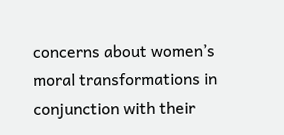concerns about women’s moral transformations in conjunction with their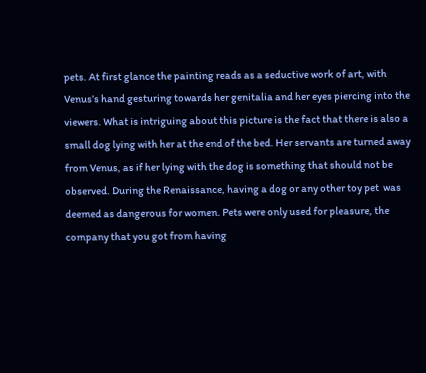pets. At first glance the painting reads as a seductive work of art, with Venus’s hand gesturing towards her genitalia and her eyes piercing into the viewers. What is intriguing about this picture is the fact that there is also a small dog lying with her at the end of the bed. Her servants are turned away from Venus, as if her lying with the dog is something that should not be observed. During the Renaissance, having a dog or any other toy pet  was deemed as dangerous for women. Pets were only used for pleasure, the company that you got from having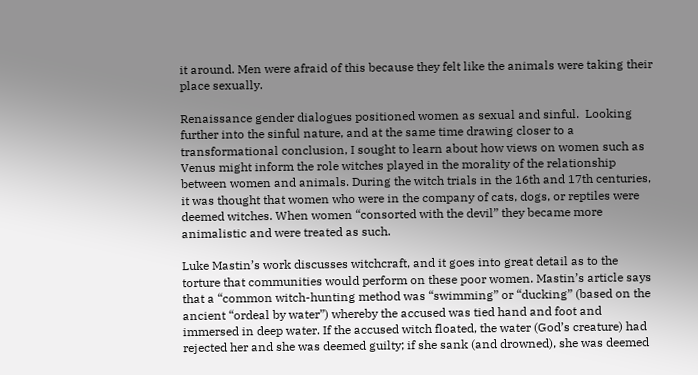it around. Men were afraid of this because they felt like the animals were taking their place sexually.

Renaissance gender dialogues positioned women as sexual and sinful.  Looking further into the sinful nature, and at the same time drawing closer to a transformational conclusion, I sought to learn about how views on women such as Venus might inform the role witches played in the morality of the relationship between women and animals. During the witch trials in the 16th and 17th centuries, it was thought that women who were in the company of cats, dogs, or reptiles were deemed witches. When women “consorted with the devil” they became more animalistic and were treated as such.

Luke Mastin’s work discusses witchcraft, and it goes into great detail as to the torture that communities would perform on these poor women. Mastin’s article says that a “common witch-hunting method was “swimming” or “ducking” (based on the ancient “ordeal by water”) whereby the accused was tied hand and foot and immersed in deep water. If the accused witch floated, the water (God’s creature) had rejected her and she was deemed guilty; if she sank (and drowned), she was deemed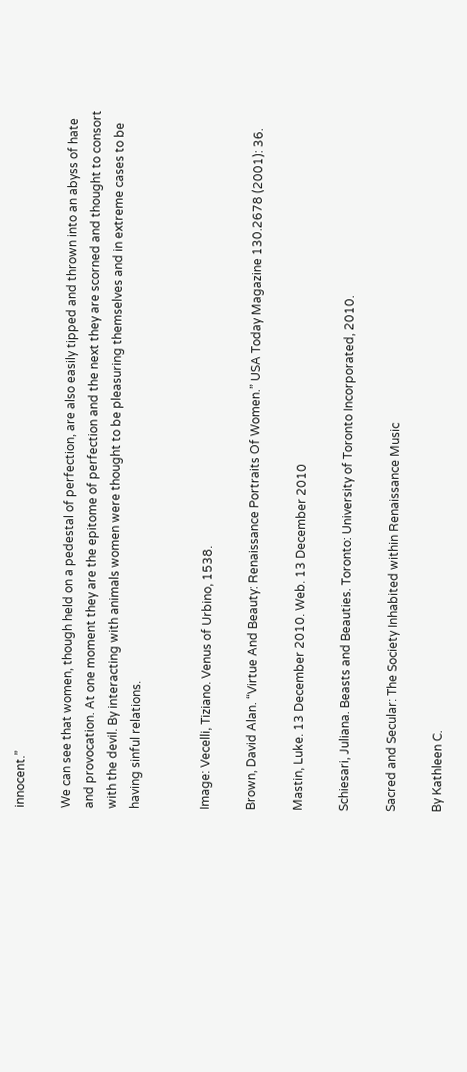innocent.”

We can see that women, though held on a pedestal of perfection, are also easily tipped and thrown into an abyss of hate and provocation. At one moment they are the epitome of perfection and the next they are scorned and thought to consort with the devil. By interacting with animals women were thought to be pleasuring themselves and in extreme cases to be having sinful relations.


Image: Vecelli, Tiziano. Venus of Urbino, 1538.

Brown, David Alan. “Virtue And Beauty: Renaissance Portraits Of Women.” USA Today Magazine 130.2678 (2001): 36.

Mastin, Luke. 13 December 2010. Web. 13 December 2010

Schiesari, Juliana. Beasts and Beauties. Toronto: University of Toronto Incorporated, 2010.

Sacred and Secular: The Society Inhabited within Renaissance Music

By Kathleen C.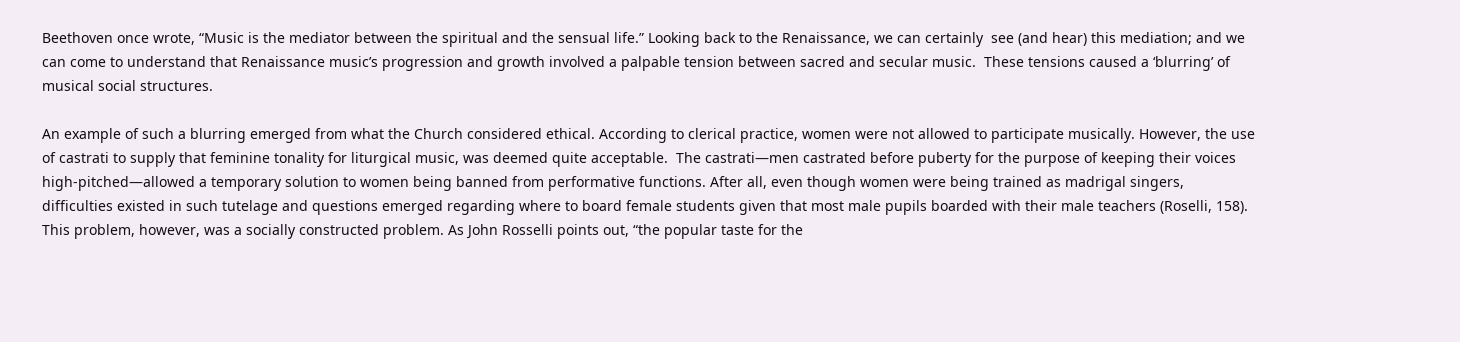Beethoven once wrote, “Music is the mediator between the spiritual and the sensual life.” Looking back to the Renaissance, we can certainly  see (and hear) this mediation; and we can come to understand that Renaissance music’s progression and growth involved a palpable tension between sacred and secular music.  These tensions caused a ‘blurring’ of musical social structures.

An example of such a blurring emerged from what the Church considered ethical. According to clerical practice, women were not allowed to participate musically. However, the use of castrati to supply that feminine tonality for liturgical music, was deemed quite acceptable.  The castrati—men castrated before puberty for the purpose of keeping their voices high-pitched—allowed a temporary solution to women being banned from performative functions. After all, even though women were being trained as madrigal singers, difficulties existed in such tutelage and questions emerged regarding where to board female students given that most male pupils boarded with their male teachers (Roselli, 158). This problem, however, was a socially constructed problem. As John Rosselli points out, “the popular taste for the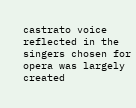castrato voice reflected in the singers chosen for opera was largely created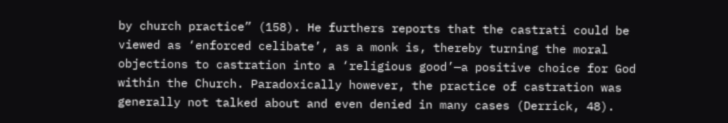by church practice” (158). He furthers reports that the castrati could be viewed as ‘enforced celibate’, as a monk is, thereby turning the moral objections to castration into a ‘religious good’—a positive choice for God within the Church. Paradoxically however, the practice of castration was generally not talked about and even denied in many cases (Derrick, 48).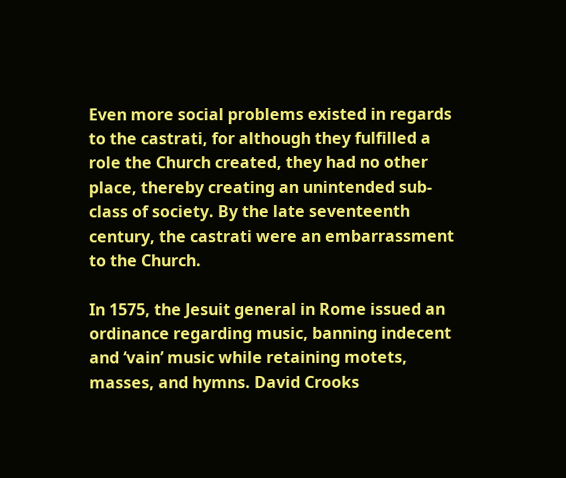Even more social problems existed in regards to the castrati, for although they fulfilled a role the Church created, they had no other place, thereby creating an unintended sub-class of society. By the late seventeenth century, the castrati were an embarrassment to the Church.

In 1575, the Jesuit general in Rome issued an ordinance regarding music, banning indecent and ‘vain’ music while retaining motets, masses, and hymns. David Crooks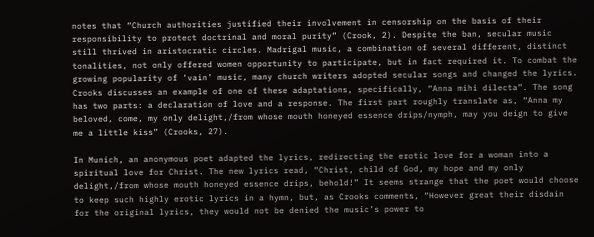notes that “Church authorities justified their involvement in censorship on the basis of their responsibility to protect doctrinal and moral purity” (Crook, 2). Despite the ban, secular music still thrived in aristocratic circles. Madrigal music, a combination of several different, distinct tonalities, not only offered women opportunity to participate, but in fact required it. To combat the growing popularity of ‘vain’ music, many church writers adopted secular songs and changed the lyrics. Crooks discusses an example of one of these adaptations, specifically, “Anna mihi dilecta”. The song has two parts: a declaration of love and a response. The first part roughly translate as, “Anna my beloved, come, my only delight,/from whose mouth honeyed essence drips/nymph, may you deign to give me a little kiss” (Crooks, 27).

In Munich, an anonymous poet adapted the lyrics, redirecting the erotic love for a woman into a spiritual love for Christ. The new lyrics read, “Christ, child of God, my hope and my only delight,/from whose mouth honeyed essence drips, behold!” It seems strange that the poet would choose to keep such highly erotic lyrics in a hymn, but, as Crooks comments, “However great their disdain for the original lyrics, they would not be denied the music’s power to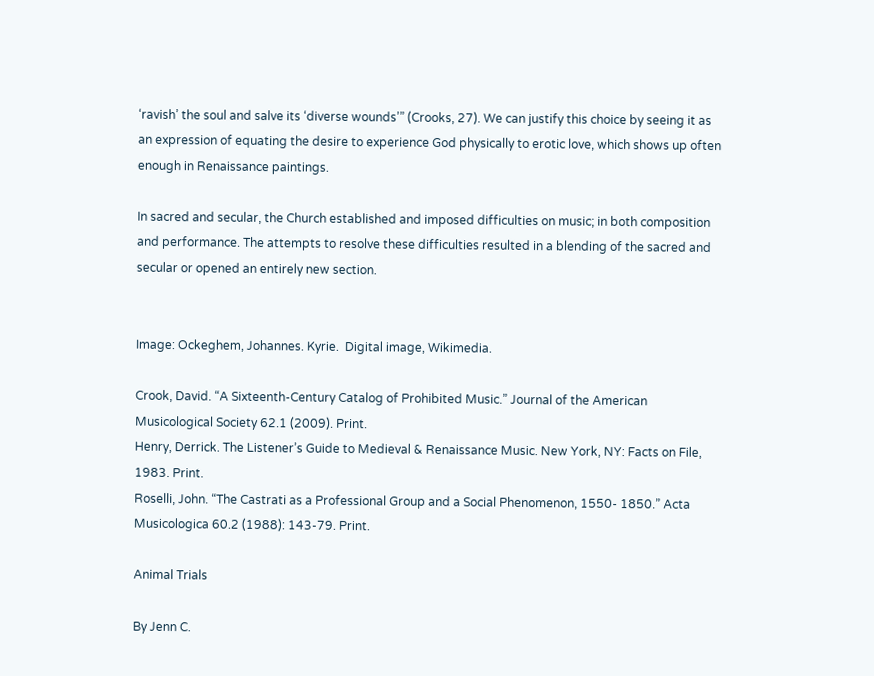‘ravish’ the soul and salve its ‘diverse wounds’” (Crooks, 27). We can justify this choice by seeing it as an expression of equating the desire to experience God physically to erotic love, which shows up often enough in Renaissance paintings.

In sacred and secular, the Church established and imposed difficulties on music; in both composition and performance. The attempts to resolve these difficulties resulted in a blending of the sacred and secular or opened an entirely new section.


Image: Ockeghem, Johannes. Kyrie.  Digital image, Wikimedia.

Crook, David. “A Sixteenth-Century Catalog of Prohibited Music.” Journal of the American Musicological Society 62.1 (2009). Print.
Henry, Derrick. The Listener’s Guide to Medieval & Renaissance Music. New York, NY: Facts on File, 1983. Print.
Roselli, John. “The Castrati as a Professional Group and a Social Phenomenon, 1550- 1850.” Acta Musicologica 60.2 (1988): 143-79. Print.

Animal Trials

By Jenn C.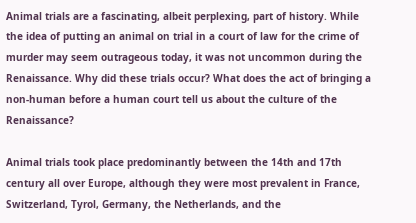Animal trials are a fascinating, albeit perplexing, part of history. While the idea of putting an animal on trial in a court of law for the crime of murder may seem outrageous today, it was not uncommon during the Renaissance. Why did these trials occur? What does the act of bringing a non-human before a human court tell us about the culture of the Renaissance?

Animal trials took place predominantly between the 14th and 17th century all over Europe, although they were most prevalent in France, Switzerland, Tyrol, Germany, the Netherlands, and the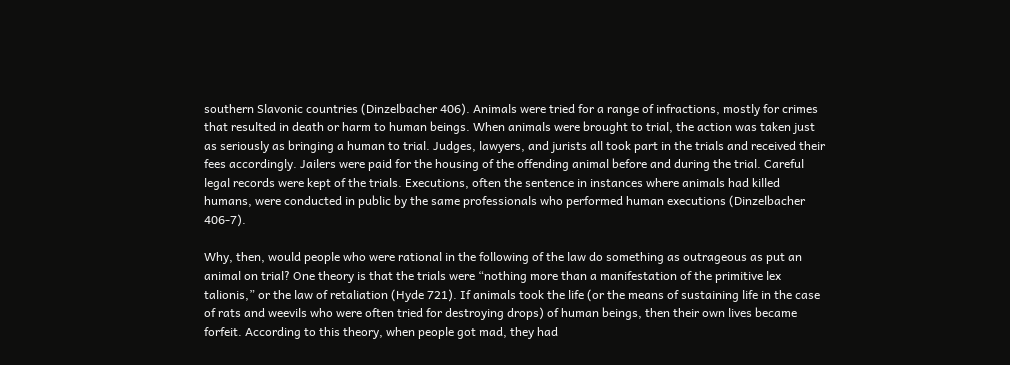southern Slavonic countries (Dinzelbacher 406). Animals were tried for a range of infractions, mostly for crimes that resulted in death or harm to human beings. When animals were brought to trial, the action was taken just as seriously as bringing a human to trial. Judges, lawyers, and jurists all took part in the trials and received their fees accordingly. Jailers were paid for the housing of the offending animal before and during the trial. Careful legal records were kept of the trials. Executions, often the sentence in instances where animals had killed humans, were conducted in public by the same professionals who performed human executions (Dinzelbacher 406-7).

Why, then, would people who were rational in the following of the law do something as outrageous as put an animal on trial? One theory is that the trials were “nothing more than a manifestation of the primitive lex talionis,” or the law of retaliation (Hyde 721). If animals took the life (or the means of sustaining life in the case of rats and weevils who were often tried for destroying drops) of human beings, then their own lives became forfeit. According to this theory, when people got mad, they had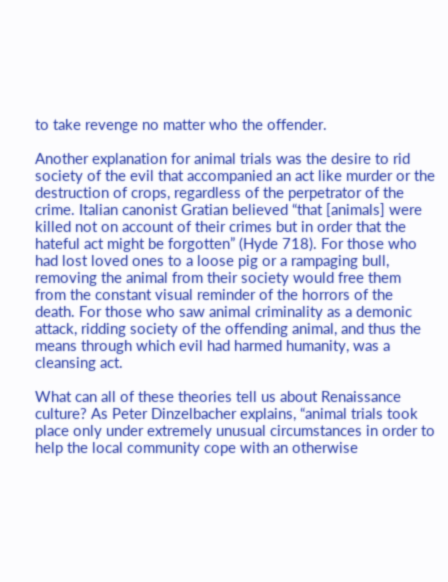to take revenge no matter who the offender.

Another explanation for animal trials was the desire to rid society of the evil that accompanied an act like murder or the destruction of crops, regardless of the perpetrator of the crime. Italian canonist Gratian believed “that [animals] were killed not on account of their crimes but in order that the hateful act might be forgotten” (Hyde 718). For those who had lost loved ones to a loose pig or a rampaging bull, removing the animal from their society would free them from the constant visual reminder of the horrors of the death. For those who saw animal criminality as a demonic attack, ridding society of the offending animal, and thus the means through which evil had harmed humanity, was a cleansing act.

What can all of these theories tell us about Renaissance culture? As Peter Dinzelbacher explains, “animal trials took place only under extremely unusual circumstances in order to help the local community cope with an otherwise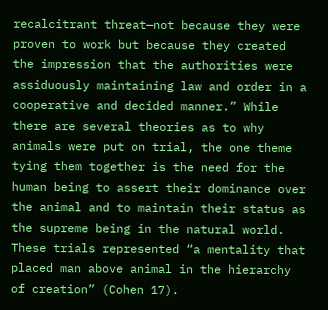recalcitrant threat—not because they were proven to work but because they created the impression that the authorities were assiduously maintaining law and order in a cooperative and decided manner.” While there are several theories as to why animals were put on trial, the one theme tying them together is the need for the human being to assert their dominance over the animal and to maintain their status as the supreme being in the natural world. These trials represented “a mentality that placed man above animal in the hierarchy of creation” (Cohen 17).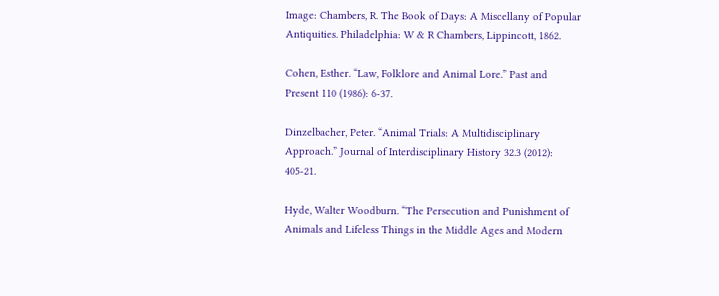Image: Chambers, R. The Book of Days: A Miscellany of Popular Antiquities. Philadelphia: W & R Chambers, Lippincott, 1862.

Cohen, Esther. “Law, Folklore and Animal Lore.” Past and Present 110 (1986): 6-37.

Dinzelbacher, Peter. “Animal Trials: A Multidisciplinary Approach.” Journal of Interdisciplinary History 32.3 (2012): 405-21.

Hyde, Walter Woodburn. “The Persecution and Punishment of Animals and Lifeless Things in the Middle Ages and Modern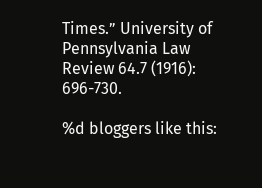Times.” University of Pennsylvania Law Review 64.7 (1916): 696-730.

%d bloggers like this: